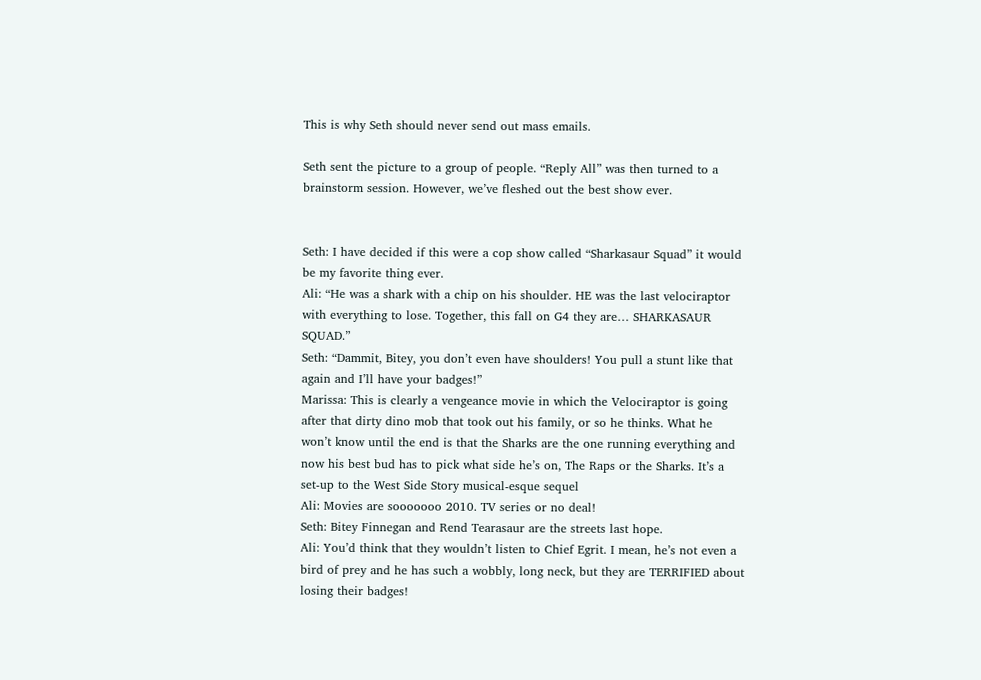This is why Seth should never send out mass emails.

Seth sent the picture to a group of people. “Reply All” was then turned to a brainstorm session. However, we’ve fleshed out the best show ever.


Seth: I have decided if this were a cop show called “Sharkasaur Squad” it would be my favorite thing ever.
Ali: “He was a shark with a chip on his shoulder. HE was the last velociraptor with everything to lose. Together, this fall on G4 they are… SHARKASAUR SQUAD.”
Seth: “Dammit, Bitey, you don’t even have shoulders! You pull a stunt like that again and I’ll have your badges!”
Marissa: This is clearly a vengeance movie in which the Velociraptor is going after that dirty dino mob that took out his family, or so he thinks. What he won’t know until the end is that the Sharks are the one running everything and now his best bud has to pick what side he’s on, The Raps or the Sharks. It’s a set-up to the West Side Story musical-esque sequel
Ali: Movies are sooooooo 2010. TV series or no deal!
Seth: Bitey Finnegan and Rend Tearasaur are the streets last hope.
Ali: You’d think that they wouldn’t listen to Chief Egrit. I mean, he’s not even a bird of prey and he has such a wobbly, long neck, but they are TERRIFIED about losing their badges!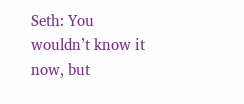Seth: You wouldn’t know it now, but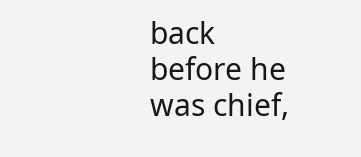back before he was chief,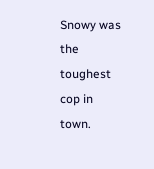Snowy was the toughest cop in town.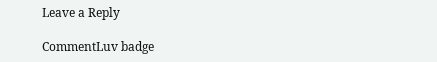Leave a Reply

CommentLuv badge